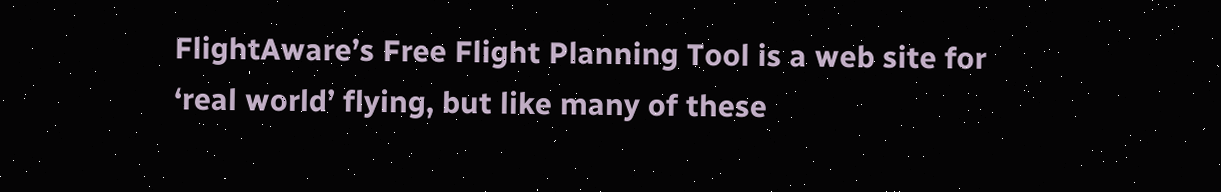FlightAware’s Free Flight Planning Tool is a web site for ‘real world’ flying, but like many of these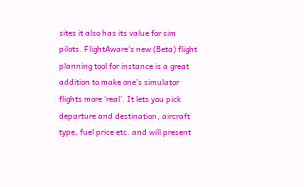sites it also has its value for sim pilots. FlightAware’s new (Beta) flight planning tool for instance is a great addition to make one’s simulator flights more ‘real’. It lets you pick departure and destination, aircraft type, fuel price etc. and will present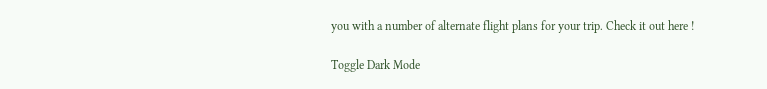you with a number of alternate flight plans for your trip. Check it out here !

Toggle Dark Mode